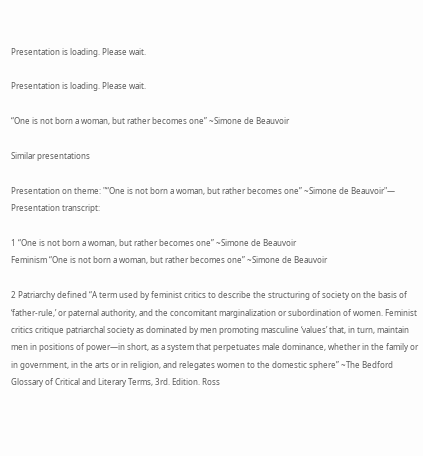Presentation is loading. Please wait.

Presentation is loading. Please wait.

“One is not born a woman, but rather becomes one” ~Simone de Beauvoir

Similar presentations

Presentation on theme: "“One is not born a woman, but rather becomes one” ~Simone de Beauvoir"— Presentation transcript:

1 “One is not born a woman, but rather becomes one” ~Simone de Beauvoir
Feminism “One is not born a woman, but rather becomes one” ~Simone de Beauvoir

2 Patriarchy defined “A term used by feminist critics to describe the structuring of society on the basis of ‘father-rule,’ or paternal authority, and the concomitant marginalization or subordination of women. Feminist critics critique patriarchal society as dominated by men promoting masculine ‘values’ that, in turn, maintain men in positions of power—in short, as a system that perpetuates male dominance, whether in the family or in government, in the arts or in religion, and relegates women to the domestic sphere” ~The Bedford Glossary of Critical and Literary Terms, 3rd. Edition. Ross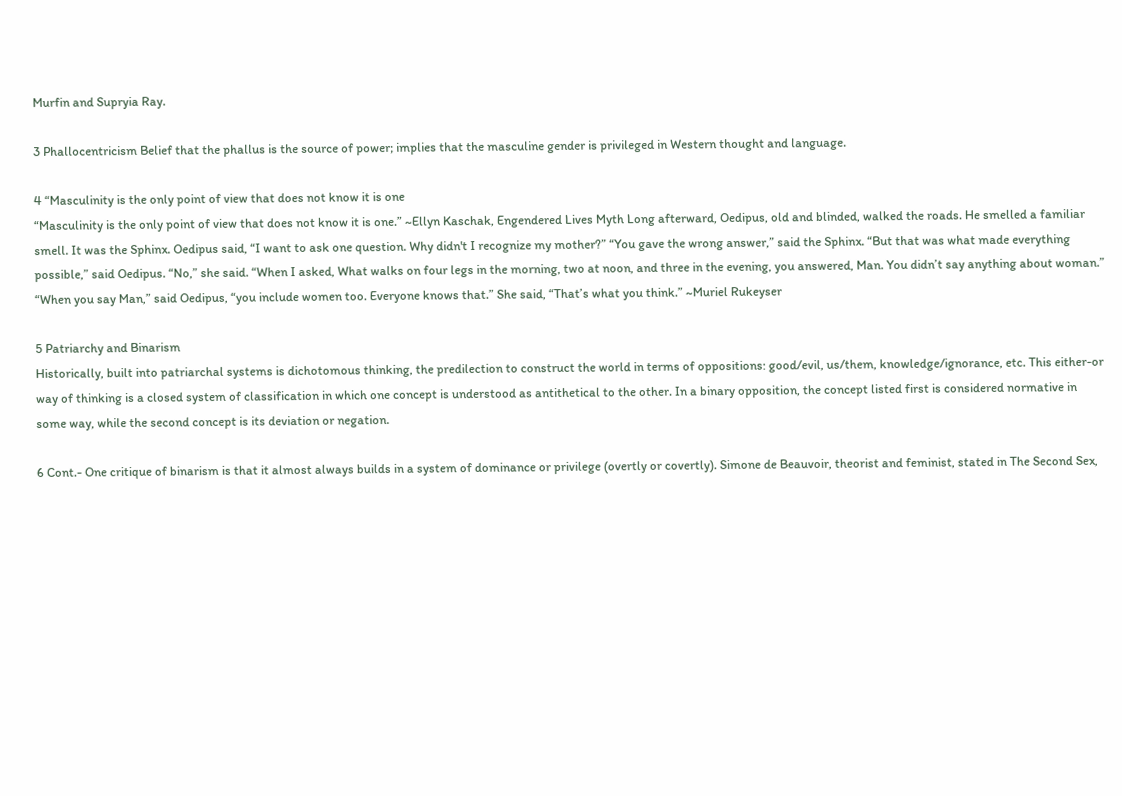Murfin and Supryia Ray.

3 Phallocentricism Belief that the phallus is the source of power; implies that the masculine gender is privileged in Western thought and language.

4 “Masculinity is the only point of view that does not know it is one
“Masculinity is the only point of view that does not know it is one.” ~Ellyn Kaschak, Engendered Lives Myth Long afterward, Oedipus, old and blinded, walked the roads. He smelled a familiar smell. It was the Sphinx. Oedipus said, “I want to ask one question. Why didn't I recognize my mother?” “You gave the wrong answer,” said the Sphinx. “But that was what made everything possible,” said Oedipus. “No,” she said. “When I asked, What walks on four legs in the morning, two at noon, and three in the evening, you answered, Man. You didn’t say anything about woman.” “When you say Man,” said Oedipus, “you include women too. Everyone knows that.” She said, “That’s what you think.” ~Muriel Rukeyser

5 Patriarchy and Binarism
Historically, built into patriarchal systems is dichotomous thinking, the predilection to construct the world in terms of oppositions: good/evil, us/them, knowledge/ignorance, etc. This either-or way of thinking is a closed system of classification in which one concept is understood as antithetical to the other. In a binary opposition, the concept listed first is considered normative in some way, while the second concept is its deviation or negation.

6 Cont.- One critique of binarism is that it almost always builds in a system of dominance or privilege (overtly or covertly). Simone de Beauvoir, theorist and feminist, stated in The Second Sex,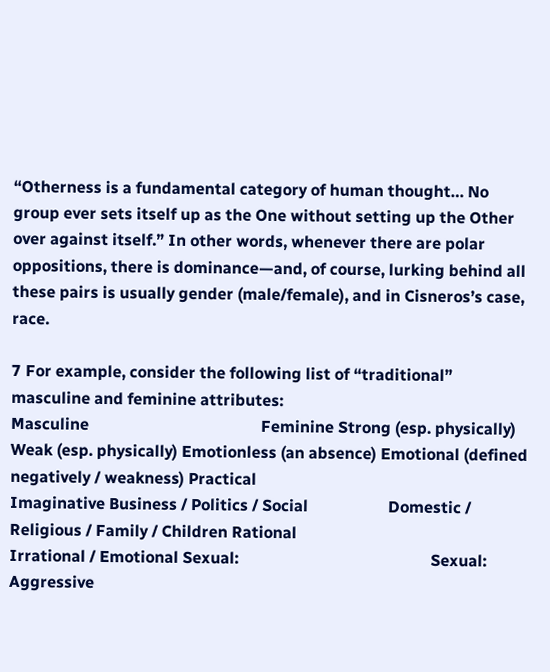“Otherness is a fundamental category of human thought… No group ever sets itself up as the One without setting up the Other over against itself.” In other words, whenever there are polar oppositions, there is dominance—and, of course, lurking behind all these pairs is usually gender (male/female), and in Cisneros’s case, race.

7 For example, consider the following list of “traditional” masculine and feminine attributes:
Masculine                                           Feminine Strong (esp. physically) Weak (esp. physically) Emotionless (an absence) Emotional (defined negatively / weakness) Practical                                              Imaginative Business / Politics / Social                    Domestic / Religious / Family / Children Rational                                               Irrational / Emotional Sexual:                                                Sexual:       Aggressive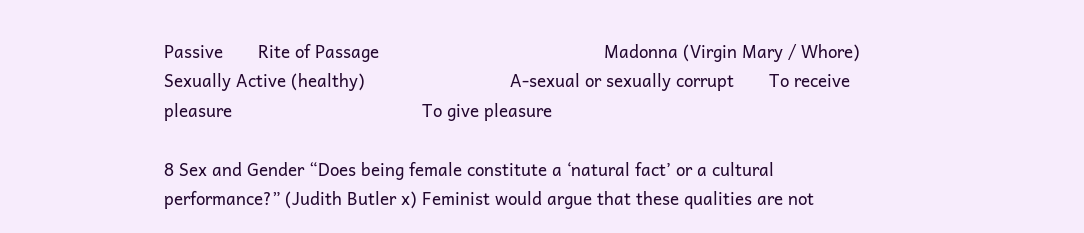Passive       Rite of Passage                                             Madonna (Virgin Mary / Whore)       Sexually Active (healthy)                             A-sexual or sexually corrupt       To receive pleasure                                      To give pleasure

8 Sex and Gender “Does being female constitute a ‘natural fact’ or a cultural performance?” (Judith Butler x) Feminist would argue that these qualities are not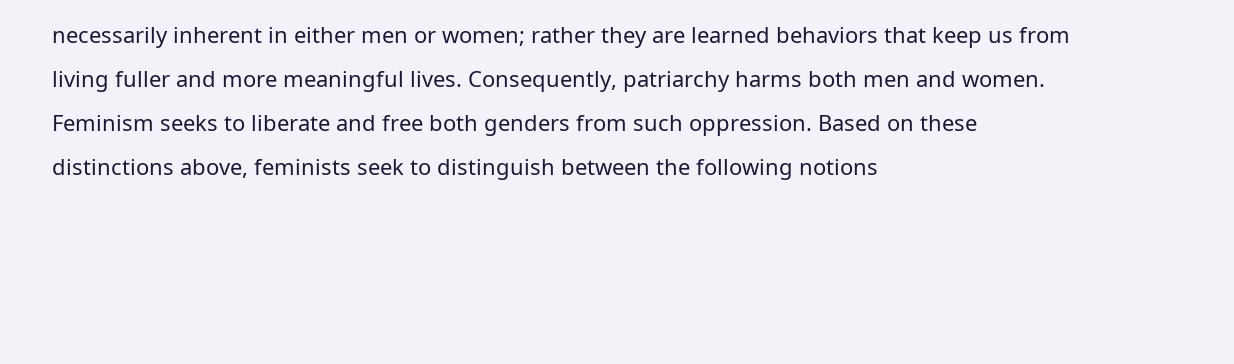necessarily inherent in either men or women; rather they are learned behaviors that keep us from living fuller and more meaningful lives. Consequently, patriarchy harms both men and women. Feminism seeks to liberate and free both genders from such oppression. Based on these distinctions above, feminists seek to distinguish between the following notions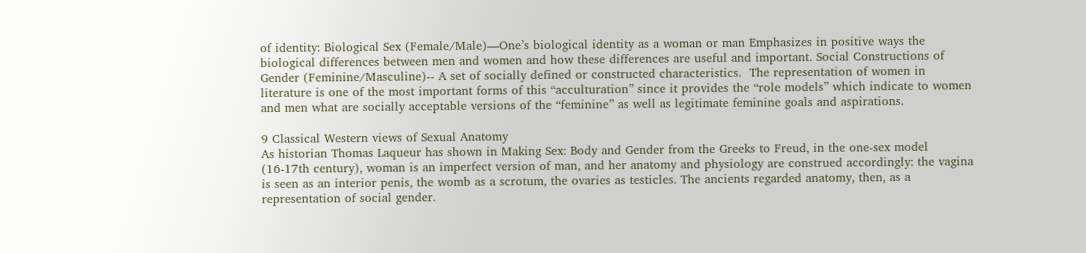of identity: Biological Sex (Female/Male)—One’s biological identity as a woman or man Emphasizes in positive ways the biological differences between men and women and how these differences are useful and important. Social Constructions of Gender (Feminine/Masculine)-- A set of socially defined or constructed characteristics.  The representation of women in literature is one of the most important forms of this “acculturation” since it provides the “role models” which indicate to women and men what are socially acceptable versions of the “feminine” as well as legitimate feminine goals and aspirations.

9 Classical Western views of Sexual Anatomy
As historian Thomas Laqueur has shown in Making Sex: Body and Gender from the Greeks to Freud, in the one-sex model (16-17th century), woman is an imperfect version of man, and her anatomy and physiology are construed accordingly: the vagina is seen as an interior penis, the womb as a scrotum, the ovaries as testicles. The ancients regarded anatomy, then, as a representation of social gender.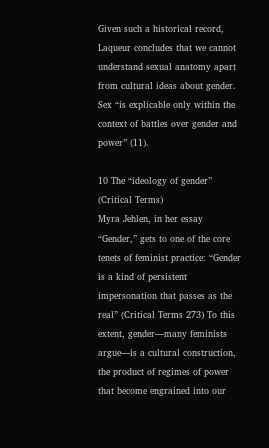Given such a historical record, Laqueur concludes that we cannot understand sexual anatomy apart from cultural ideas about gender. Sex “is explicable only within the context of battles over gender and power” (11).

10 The “ideology of gender” (Critical Terms)
Myra Jehlen, in her essay “Gender,” gets to one of the core tenets of feminist practice: “Gender is a kind of persistent impersonation that passes as the real” (Critical Terms 273) To this extent, gender—many feminists argue—is a cultural construction, the product of regimes of power that become engrained into our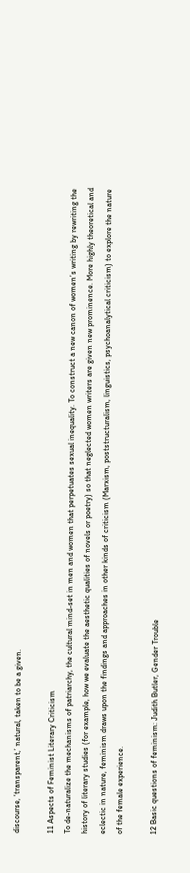discourse, ‘transparent,’ natural, taken to be a given.

11 Aspects of Feminist Literary Criticism
To de-naturalize the mechanisms of patriarchy, the cultural mind-set in men and women that perpetuates sexual inequality. To construct a new canon of women’s writing by rewriting the history of literary studies (for example, how we evaluate the aesthetic qualities of novels or poetry) so that neglected women writers are given new prominence. More highly theoretical and eclectic in nature, feminism draws upon the findings and approaches in other kinds of criticism (Marxism, poststructuralism, linguistics, psychoanalytical criticism) to explore the nature of the female experience.

12 Basic questions of feminism: Judith Butler, Gender Trouble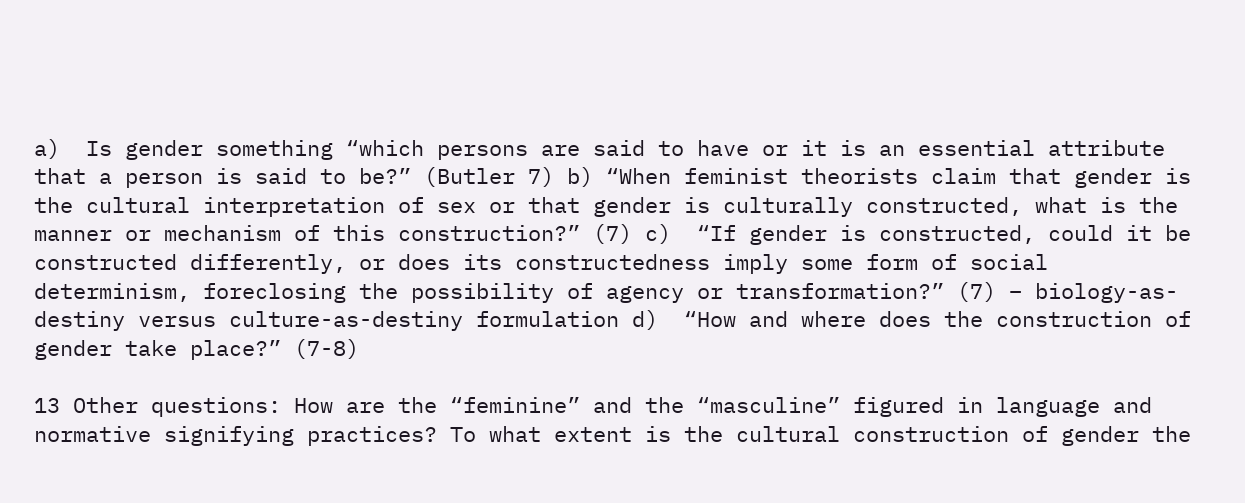a)  Is gender something “which persons are said to have or it is an essential attribute that a person is said to be?” (Butler 7) b) “When feminist theorists claim that gender is the cultural interpretation of sex or that gender is culturally constructed, what is the manner or mechanism of this construction?” (7) c)  “If gender is constructed, could it be constructed differently, or does its constructedness imply some form of social determinism, foreclosing the possibility of agency or transformation?” (7) – biology-as-destiny versus culture-as-destiny formulation d)  “How and where does the construction of gender take place?” (7-8)

13 Other questions: How are the “feminine” and the “masculine” figured in language and normative signifying practices? To what extent is the cultural construction of gender the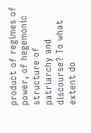product of regimes of power, of hegemonic structure of patriarchy and discourse? To what extent do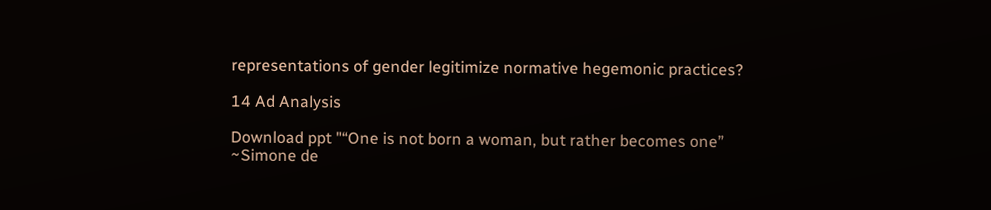representations of gender legitimize normative hegemonic practices?

14 Ad Analysis

Download ppt "“One is not born a woman, but rather becomes one” ~Simone de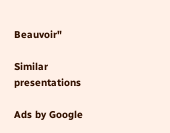Beauvoir"

Similar presentations

Ads by Google